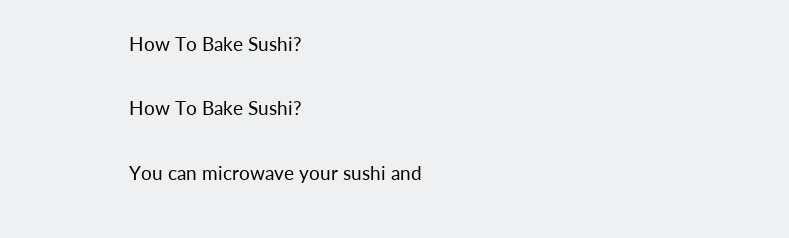How To Bake Sushi?

How To Bake Sushi?

You can microwave your sushi and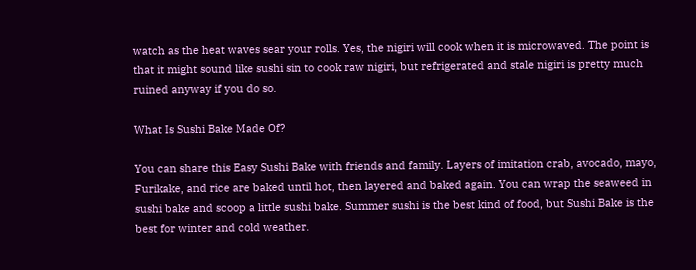watch as the heat waves sear your rolls. Yes, the nigiri will cook when it is microwaved. The point is that it might sound like sushi sin to cook raw nigiri, but refrigerated and stale nigiri is pretty much ruined anyway if you do so.

What Is Sushi Bake Made Of?

You can share this Easy Sushi Bake with friends and family. Layers of imitation crab, avocado, mayo, Furikake, and rice are baked until hot, then layered and baked again. You can wrap the seaweed in sushi bake and scoop a little sushi bake. Summer sushi is the best kind of food, but Sushi Bake is the best for winter and cold weather.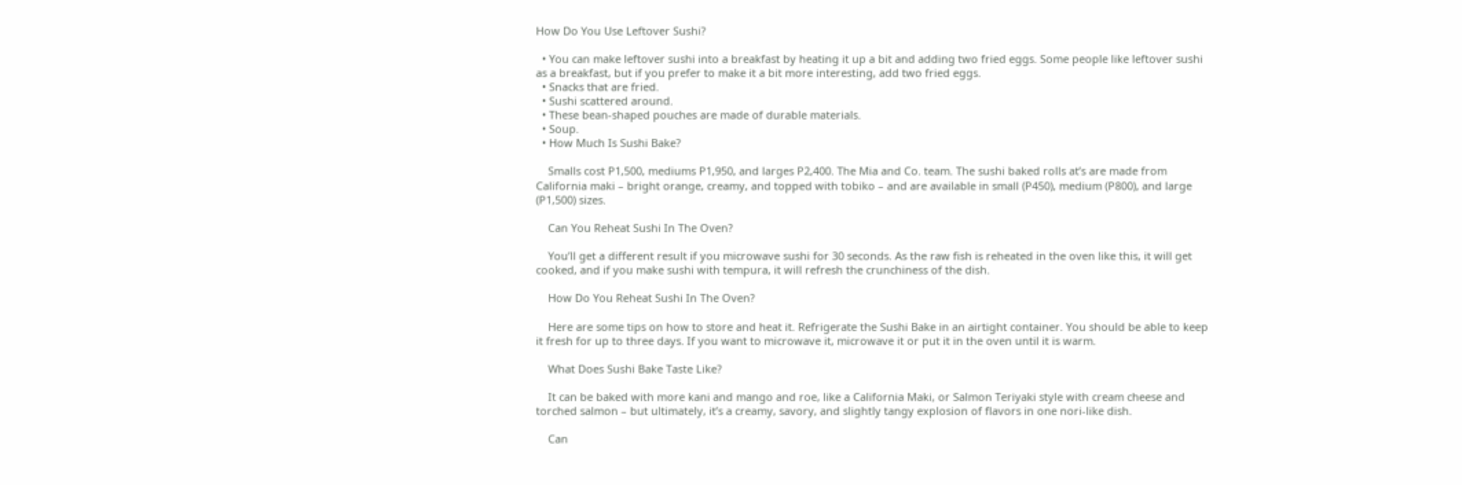How Do You Use Leftover Sushi?

  • You can make leftover sushi into a breakfast by heating it up a bit and adding two fried eggs. Some people like leftover sushi as a breakfast, but if you prefer to make it a bit more interesting, add two fried eggs.
  • Snacks that are fried.
  • Sushi scattered around.
  • These bean-shaped pouches are made of durable materials.
  • Soup.
  • How Much Is Sushi Bake?

    Smalls cost P1,500, mediums P1,950, and larges P2,400. The Mia and Co. team. The sushi baked rolls at’s are made from California maki – bright orange, creamy, and topped with tobiko – and are available in small (P450), medium (P800), and large (P1,500) sizes.

    Can You Reheat Sushi In The Oven?

    You’ll get a different result if you microwave sushi for 30 seconds. As the raw fish is reheated in the oven like this, it will get cooked, and if you make sushi with tempura, it will refresh the crunchiness of the dish.

    How Do You Reheat Sushi In The Oven?

    Here are some tips on how to store and heat it. Refrigerate the Sushi Bake in an airtight container. You should be able to keep it fresh for up to three days. If you want to microwave it, microwave it or put it in the oven until it is warm.

    What Does Sushi Bake Taste Like?

    It can be baked with more kani and mango and roe, like a California Maki, or Salmon Teriyaki style with cream cheese and torched salmon – but ultimately, it’s a creamy, savory, and slightly tangy explosion of flavors in one nori-like dish.

    Can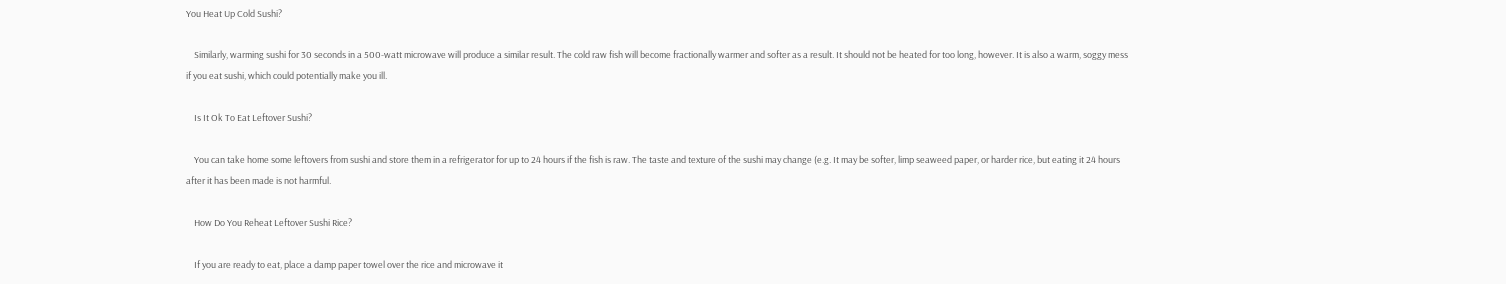You Heat Up Cold Sushi?

    Similarly, warming sushi for 30 seconds in a 500-watt microwave will produce a similar result. The cold raw fish will become fractionally warmer and softer as a result. It should not be heated for too long, however. It is also a warm, soggy mess if you eat sushi, which could potentially make you ill.

    Is It Ok To Eat Leftover Sushi?

    You can take home some leftovers from sushi and store them in a refrigerator for up to 24 hours if the fish is raw. The taste and texture of the sushi may change (e.g. It may be softer, limp seaweed paper, or harder rice, but eating it 24 hours after it has been made is not harmful.

    How Do You Reheat Leftover Sushi Rice?

    If you are ready to eat, place a damp paper towel over the rice and microwave it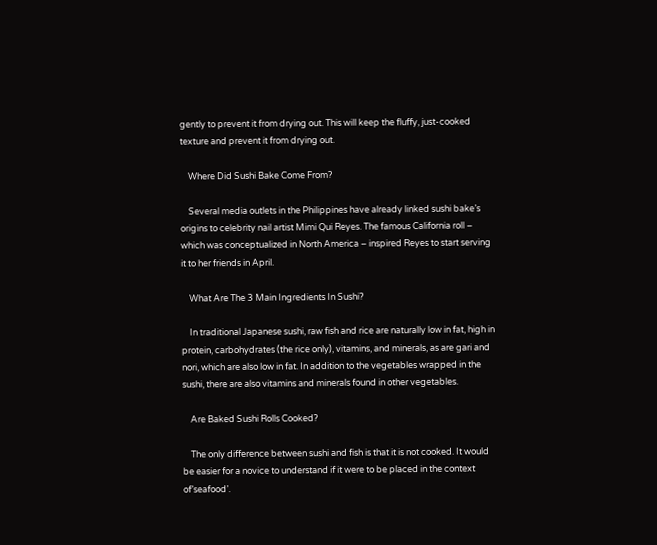gently to prevent it from drying out. This will keep the fluffy, just-cooked texture and prevent it from drying out.

    Where Did Sushi Bake Come From?

    Several media outlets in the Philippines have already linked sushi bake’s origins to celebrity nail artist Mimi Qui Reyes. The famous California roll – which was conceptualized in North America – inspired Reyes to start serving it to her friends in April.

    What Are The 3 Main Ingredients In Sushi?

    In traditional Japanese sushi, raw fish and rice are naturally low in fat, high in protein, carbohydrates (the rice only), vitamins, and minerals, as are gari and nori, which are also low in fat. In addition to the vegetables wrapped in the sushi, there are also vitamins and minerals found in other vegetables.

    Are Baked Sushi Rolls Cooked?

    The only difference between sushi and fish is that it is not cooked. It would be easier for a novice to understand if it were to be placed in the context of’seafood’.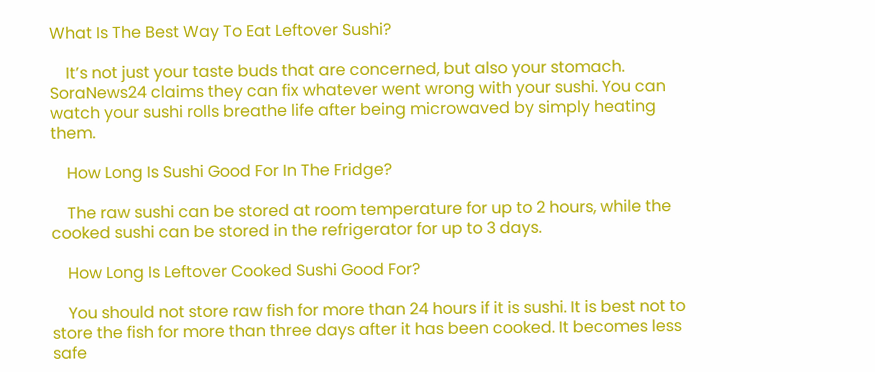What Is The Best Way To Eat Leftover Sushi?

    It’s not just your taste buds that are concerned, but also your stomach. SoraNews24 claims they can fix whatever went wrong with your sushi. You can watch your sushi rolls breathe life after being microwaved by simply heating them.

    How Long Is Sushi Good For In The Fridge?

    The raw sushi can be stored at room temperature for up to 2 hours, while the cooked sushi can be stored in the refrigerator for up to 3 days.

    How Long Is Leftover Cooked Sushi Good For?

    You should not store raw fish for more than 24 hours if it is sushi. It is best not to store the fish for more than three days after it has been cooked. It becomes less safe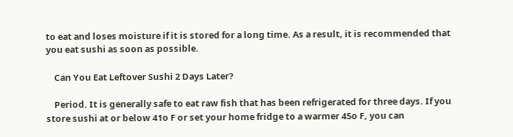to eat and loses moisture if it is stored for a long time. As a result, it is recommended that you eat sushi as soon as possible.

    Can You Eat Leftover Sushi 2 Days Later?

    Period. It is generally safe to eat raw fish that has been refrigerated for three days. If you store sushi at or below 41o F or set your home fridge to a warmer 45o F, you can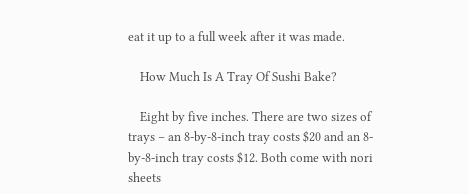eat it up to a full week after it was made.

    How Much Is A Tray Of Sushi Bake?

    Eight by five inches. There are two sizes of trays – an 8-by-8-inch tray costs $20 and an 8-by-8-inch tray costs $12. Both come with nori sheets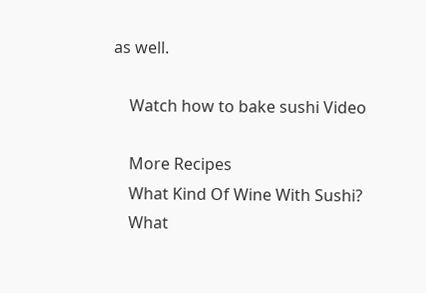as well.

    Watch how to bake sushi Video

    More Recipes
    What Kind Of Wine With Sushi?
    What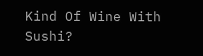Kind Of Wine With Sushi?